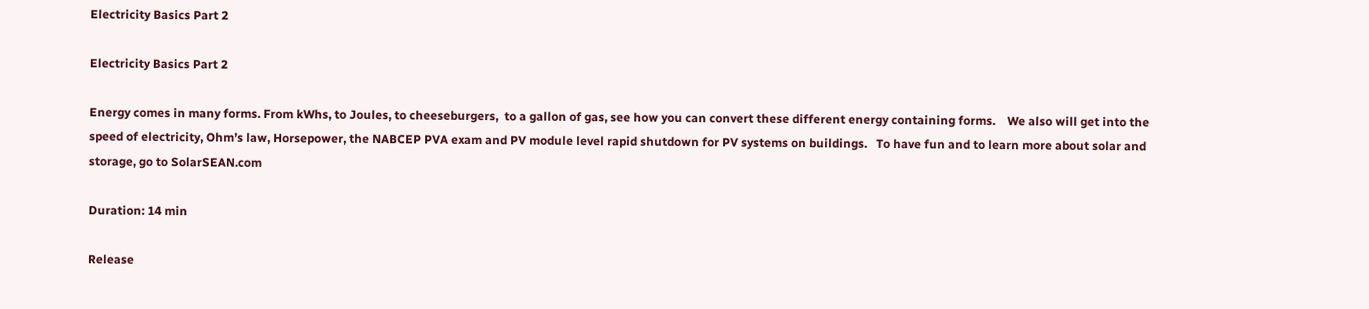Electricity Basics Part 2

Electricity Basics Part 2

Energy comes in many forms. From kWhs, to Joules, to cheeseburgers,  to a gallon of gas, see how you can convert these different energy containing forms.    We also will get into the speed of electricity, Ohm’s law, Horsepower, the NABCEP PVA exam and PV module level rapid shutdown for PV systems on buildings.   To have fun and to learn more about solar and storage, go to SolarSEAN.com

Duration: 14 min

Release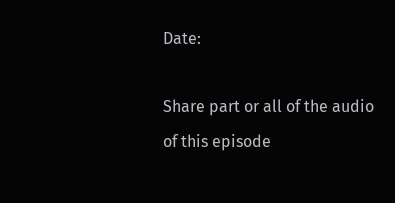Date:

Share part or all of the audio of this episode